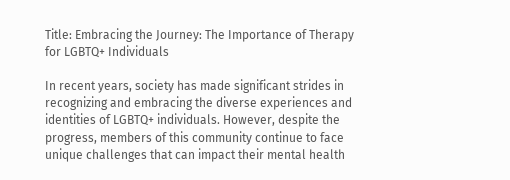Title: Embracing the Journey: The Importance of Therapy for LGBTQ+ Individuals

In recent years, society has made significant strides in recognizing and embracing the diverse experiences and identities of LGBTQ+ individuals. However, despite the progress, members of this community continue to face unique challenges that can impact their mental health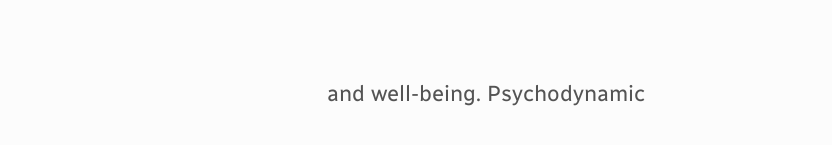and well-being. Psychodynamic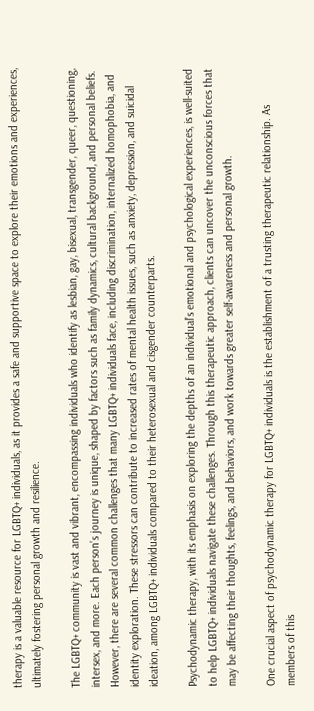therapy is a valuable resource for LGBTQ+ individuals, as it provides a safe and supportive space to explore their emotions and experiences, ultimately fostering personal growth and resilience.

The LGBTQ+ community is vast and vibrant, encompassing individuals who identify as lesbian, gay, bisexual, transgender, queer, questioning, intersex, and more. Each person’s journey is unique, shaped by factors such as family dynamics, cultural background, and personal beliefs. However, there are several common challenges that many LGBTQ+ individuals face, including discrimination, internalized homophobia, and identity exploration. These stressors can contribute to increased rates of mental health issues, such as anxiety, depression, and suicidal ideation, among LGBTQ+ individuals compared to their heterosexual and cisgender counterparts.

Psychodynamic therapy, with its emphasis on exploring the depths of an individual’s emotional and psychological experiences, is well-suited to help LGBTQ+ individuals navigate these challenges. Through this therapeutic approach, clients can uncover the unconscious forces that may be affecting their thoughts, feelings, and behaviors, and work towards greater self-awareness and personal growth.

One crucial aspect of psychodynamic therapy for LGBTQ+ individuals is the establishment of a trusting therapeutic relationship. As members of this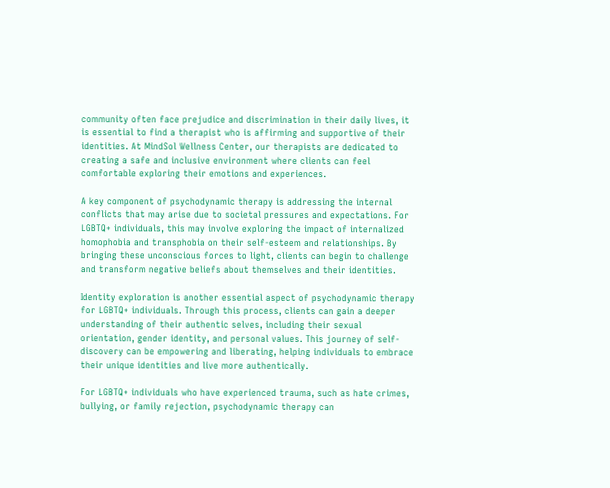community often face prejudice and discrimination in their daily lives, it is essential to find a therapist who is affirming and supportive of their identities. At MindSol Wellness Center, our therapists are dedicated to creating a safe and inclusive environment where clients can feel comfortable exploring their emotions and experiences.

A key component of psychodynamic therapy is addressing the internal conflicts that may arise due to societal pressures and expectations. For LGBTQ+ individuals, this may involve exploring the impact of internalized homophobia and transphobia on their self-esteem and relationships. By bringing these unconscious forces to light, clients can begin to challenge and transform negative beliefs about themselves and their identities.

Identity exploration is another essential aspect of psychodynamic therapy for LGBTQ+ individuals. Through this process, clients can gain a deeper understanding of their authentic selves, including their sexual orientation, gender identity, and personal values. This journey of self-discovery can be empowering and liberating, helping individuals to embrace their unique identities and live more authentically.

For LGBTQ+ individuals who have experienced trauma, such as hate crimes, bullying, or family rejection, psychodynamic therapy can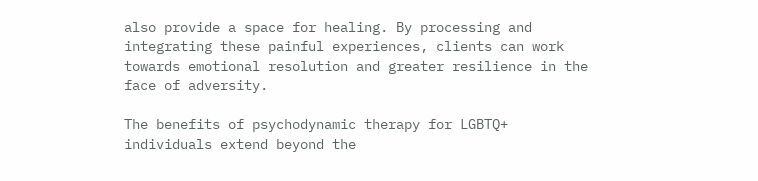also provide a space for healing. By processing and integrating these painful experiences, clients can work towards emotional resolution and greater resilience in the face of adversity.

The benefits of psychodynamic therapy for LGBTQ+ individuals extend beyond the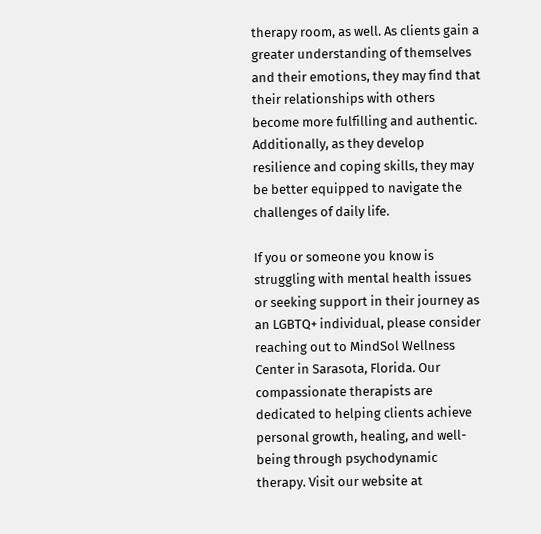therapy room, as well. As clients gain a greater understanding of themselves and their emotions, they may find that their relationships with others become more fulfilling and authentic. Additionally, as they develop resilience and coping skills, they may be better equipped to navigate the challenges of daily life.

If you or someone you know is struggling with mental health issues or seeking support in their journey as an LGBTQ+ individual, please consider reaching out to MindSol Wellness Center in Sarasota, Florida. Our compassionate therapists are dedicated to helping clients achieve personal growth, healing, and well-being through psychodynamic therapy. Visit our website at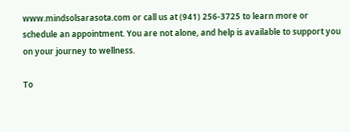www.mindsolsarasota.com or call us at (941) 256-3725 to learn more or schedule an appointment. You are not alone, and help is available to support you on your journey to wellness.

To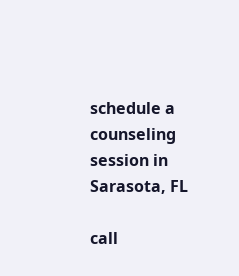schedule a counseling session in Sarasota, FL

call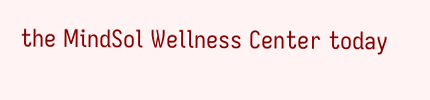the MindSol Wellness Center today